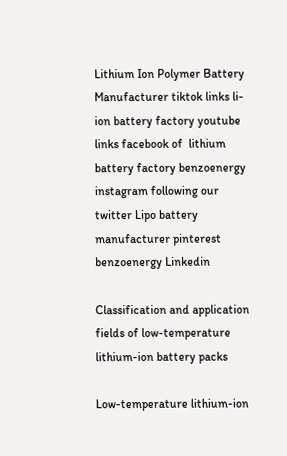Lithium Ion Polymer Battery Manufacturer tiktok links li-ion battery factory youtube links facebook of  lithium battery factory benzoenergy instagram following our twitter Lipo battery manufacturer pinterest benzoenergy Linkedin

Classification and application fields of low-temperature lithium-ion battery packs

Low-temperature lithium-ion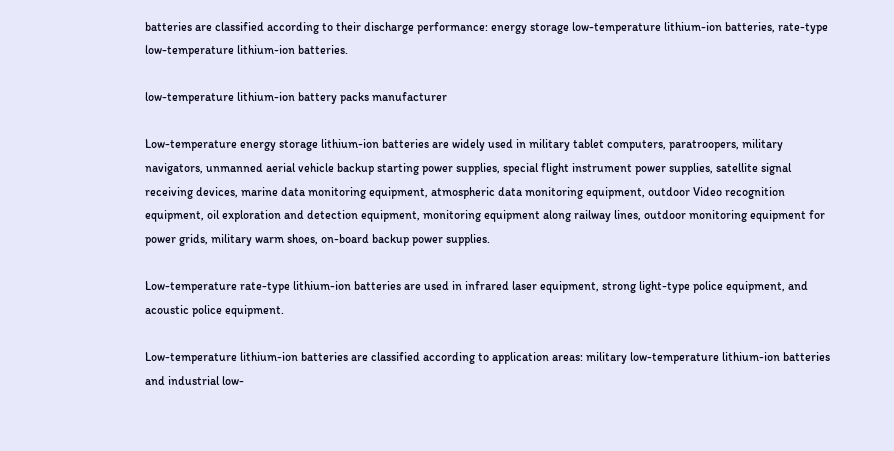batteries are classified according to their discharge performance: energy storage low-temperature lithium-ion batteries, rate-type low-temperature lithium-ion batteries.

low-temperature lithium-ion battery packs manufacturer

Low-temperature energy storage lithium-ion batteries are widely used in military tablet computers, paratroopers, military navigators, unmanned aerial vehicle backup starting power supplies, special flight instrument power supplies, satellite signal receiving devices, marine data monitoring equipment, atmospheric data monitoring equipment, outdoor Video recognition equipment, oil exploration and detection equipment, monitoring equipment along railway lines, outdoor monitoring equipment for power grids, military warm shoes, on-board backup power supplies.

Low-temperature rate-type lithium-ion batteries are used in infrared laser equipment, strong light-type police equipment, and acoustic police equipment.

Low-temperature lithium-ion batteries are classified according to application areas: military low-temperature lithium-ion batteries and industrial low-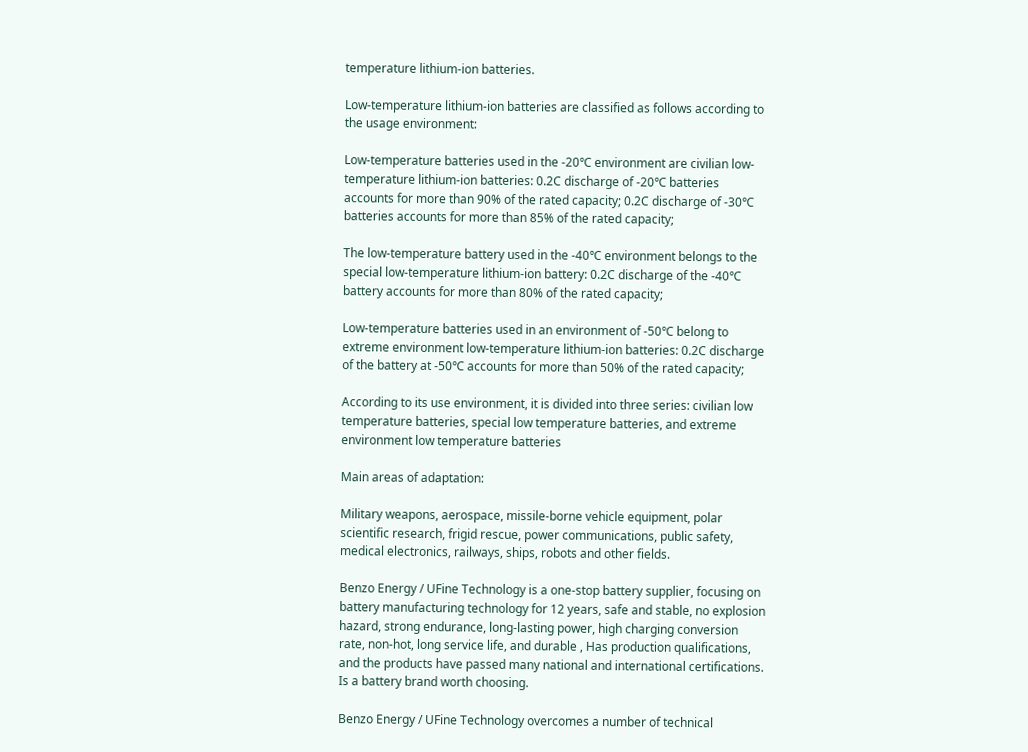temperature lithium-ion batteries.

Low-temperature lithium-ion batteries are classified as follows according to the usage environment:

Low-temperature batteries used in the -20℃ environment are civilian low-temperature lithium-ion batteries: 0.2C discharge of -20℃ batteries accounts for more than 90% of the rated capacity; 0.2C discharge of -30℃ batteries accounts for more than 85% of the rated capacity;

The low-temperature battery used in the -40℃ environment belongs to the special low-temperature lithium-ion battery: 0.2C discharge of the -40℃ battery accounts for more than 80% of the rated capacity;

Low-temperature batteries used in an environment of -50℃ belong to extreme environment low-temperature lithium-ion batteries: 0.2C discharge of the battery at -50℃ accounts for more than 50% of the rated capacity;

According to its use environment, it is divided into three series: civilian low temperature batteries, special low temperature batteries, and extreme environment low temperature batteries

Main areas of adaptation:

Military weapons, aerospace, missile-borne vehicle equipment, polar scientific research, frigid rescue, power communications, public safety, medical electronics, railways, ships, robots and other fields.

Benzo Energy / UFine Technology is a one-stop battery supplier, focusing on battery manufacturing technology for 12 years, safe and stable, no explosion hazard, strong endurance, long-lasting power, high charging conversion rate, non-hot, long service life, and durable , Has production qualifications, and the products have passed many national and international certifications. Is a battery brand worth choosing.

Benzo Energy / UFine Technology overcomes a number of technical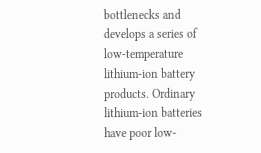bottlenecks and develops a series of low-temperature lithium-ion battery products. Ordinary lithium-ion batteries have poor low-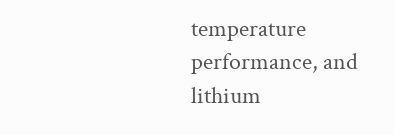temperature performance, and lithium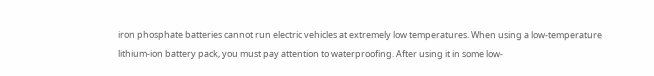iron phosphate batteries cannot run electric vehicles at extremely low temperatures. When using a low-temperature lithium-ion battery pack, you must pay attention to waterproofing. After using it in some low-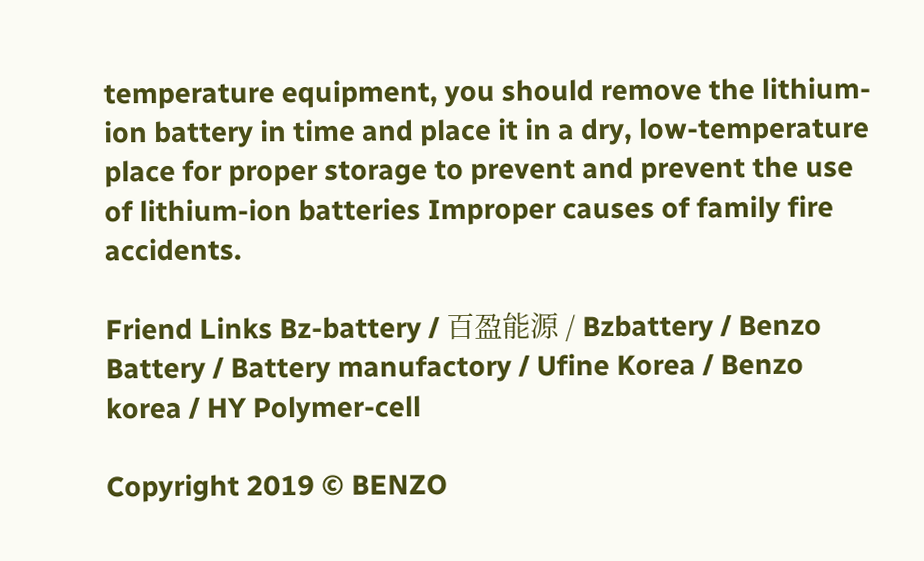temperature equipment, you should remove the lithium-ion battery in time and place it in a dry, low-temperature place for proper storage to prevent and prevent the use of lithium-ion batteries Improper causes of family fire accidents.

Friend Links Bz-battery / 百盈能源 / Bzbattery / Benzo Battery / Battery manufactory / Ufine Korea / Benzo korea / HY Polymer-cell

Copyright 2019 © BENZO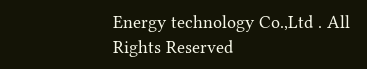Energy technology Co.,Ltd . All Rights Reserved